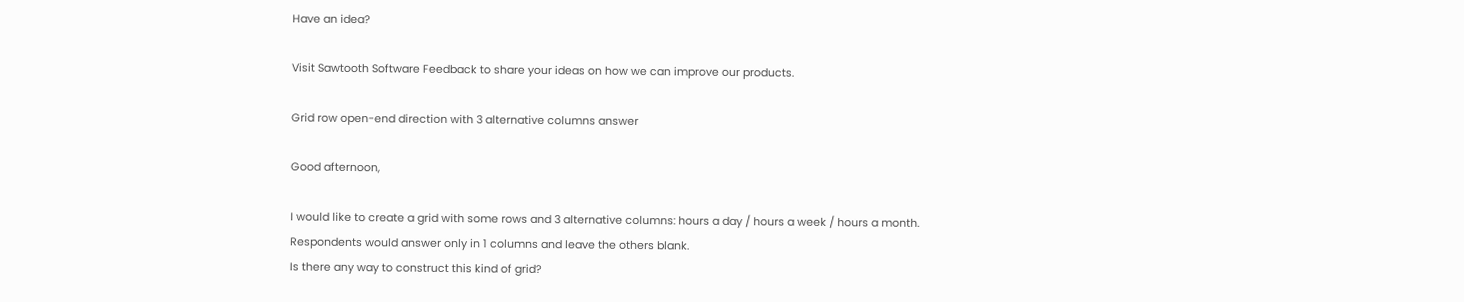Have an idea?

Visit Sawtooth Software Feedback to share your ideas on how we can improve our products.

Grid row open-end direction with 3 alternative columns answer

Good afternoon,

I would like to create a grid with some rows and 3 alternative columns: hours a day / hours a week / hours a month.
Respondents would answer only in 1 columns and leave the others blank.
Is there any way to construct this kind of grid?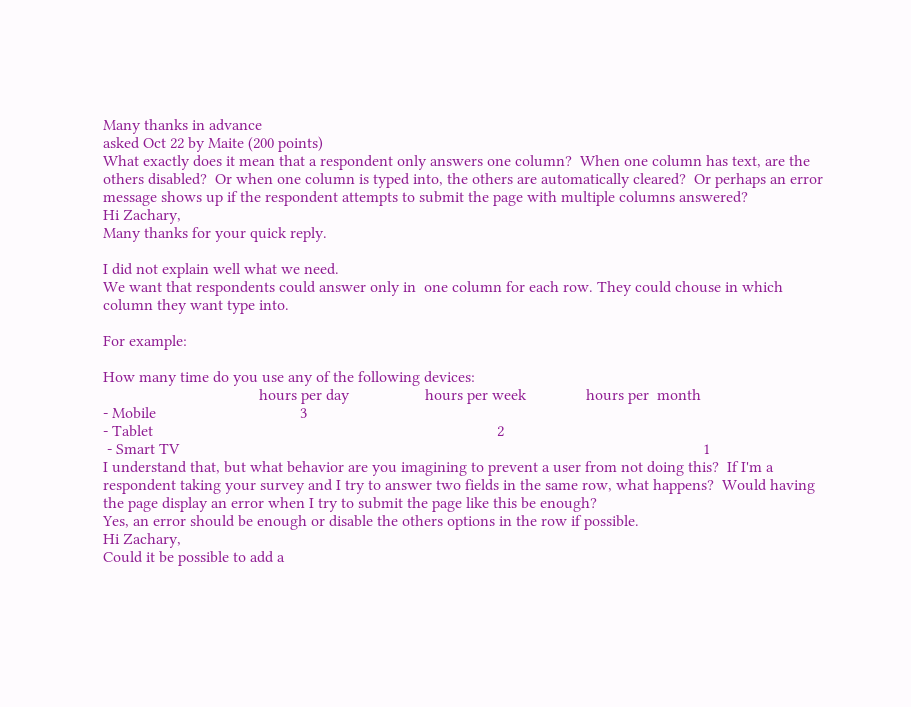Many thanks in advance
asked Oct 22 by Maite (200 points)
What exactly does it mean that a respondent only answers one column?  When one column has text, are the others disabled?  Or when one column is typed into, the others are automatically cleared?  Or perhaps an error message shows up if the respondent attempts to submit the page with multiple columns answered?
Hi Zachary,
Many thanks for your quick reply.

I did not explain well what we need.
We want that respondents could answer only in  one column for each row. They could chouse in which column they want type into.

For example:

How many time do you use any of the following devices:
                                       hours per day                   hours per week               hours per  month
- Mobile                                    3
- Tablet                                                                                      2
 - Smart TV                                                                                                                                   1
I understand that, but what behavior are you imagining to prevent a user from not doing this?  If I'm a respondent taking your survey and I try to answer two fields in the same row, what happens?  Would having the page display an error when I try to submit the page like this be enough?
Yes, an error should be enough or disable the others options in the row if possible.
Hi Zachary,
Could it be possible to add a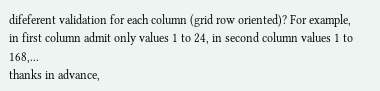difeferent validation for each column (grid row oriented)? For example, in first column admit only values 1 to 24, in second column values 1 to 168,...
thanks in advance,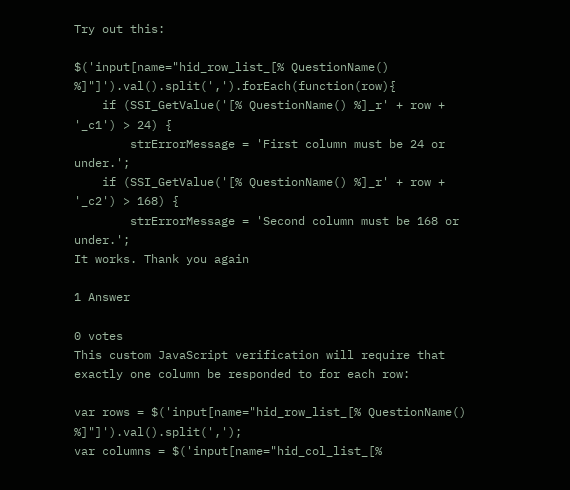Try out this:

$('input[name="hid_row_list_[% QuestionName() %]"]').val().split(',').forEach(function(row){
    if (SSI_GetValue('[% QuestionName() %]_r' + row + '_c1') > 24) {
        strErrorMessage = 'First column must be 24 or under.';
    if (SSI_GetValue('[% QuestionName() %]_r' + row + '_c2') > 168) {
        strErrorMessage = 'Second column must be 168 or under.';
It works. Thank you again

1 Answer

0 votes
This custom JavaScript verification will require that exactly one column be responded to for each row:

var rows = $('input[name="hid_row_list_[% QuestionName() %]"]').val().split(',');
var columns = $('input[name="hid_col_list_[%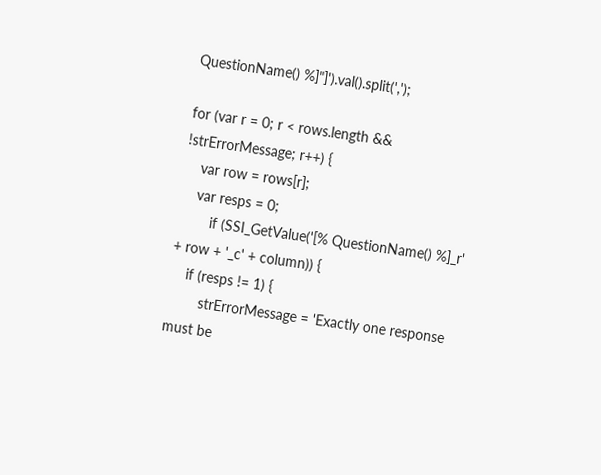QuestionName() %]"]').val().split(',');

for (var r = 0; r < rows.length && !strErrorMessage; r++) {
    var row = rows[r];
    var resps = 0;
        if (SSI_GetValue('[% QuestionName() %]_r' + row + '_c' + column)) {
    if (resps != 1) {
        strErrorMessage = 'Exactly one response must be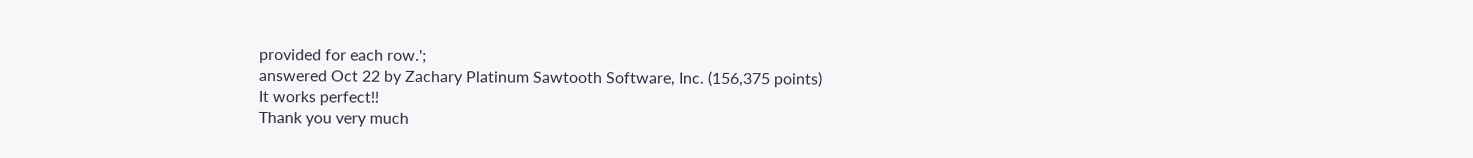provided for each row.';
answered Oct 22 by Zachary Platinum Sawtooth Software, Inc. (156,375 points)
It works perfect!!
Thank you very much